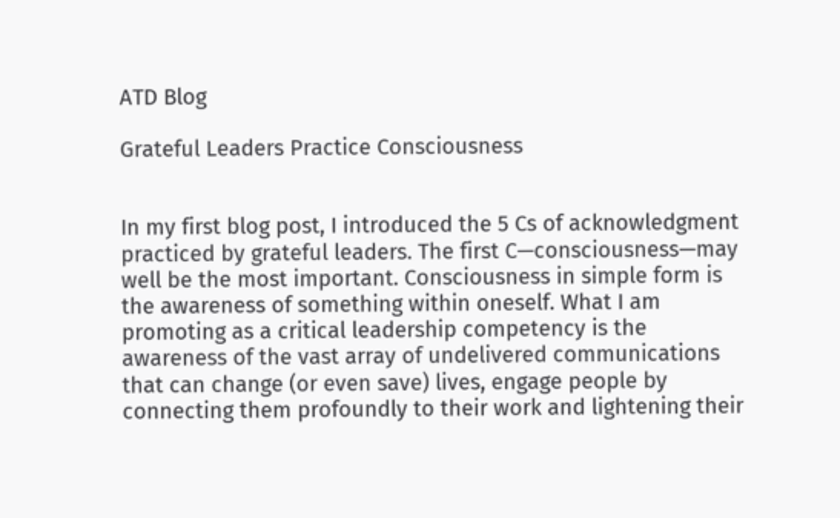ATD Blog

Grateful Leaders Practice Consciousness


In my first blog post, I introduced the 5 Cs of acknowledgment practiced by grateful leaders. The first C—consciousness—may well be the most important. Consciousness in simple form is the awareness of something within oneself. What I am promoting as a critical leadership competency is the awareness of the vast array of undelivered communications that can change (or even save) lives, engage people by connecting them profoundly to their work and lightening their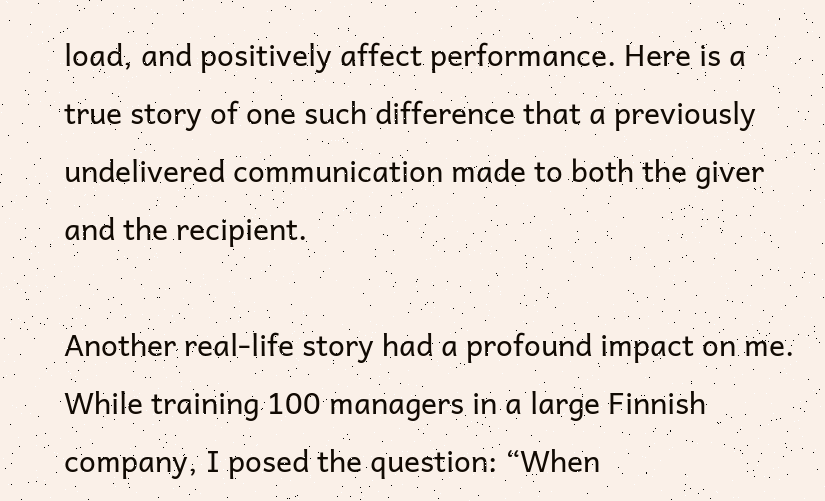load, and positively affect performance. Here is a true story of one such difference that a previously undelivered communication made to both the giver and the recipient.

Another real-life story had a profound impact on me. While training 100 managers in a large Finnish company, I posed the question: “When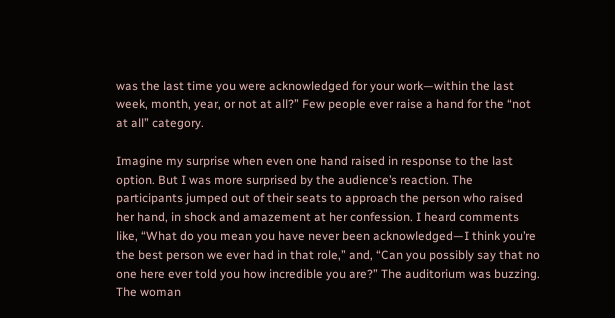was the last time you were acknowledged for your work—within the last week, month, year, or not at all?” Few people ever raise a hand for the “not at all” category.

Imagine my surprise when even one hand raised in response to the last option. But I was more surprised by the audience’s reaction. The participants jumped out of their seats to approach the person who raised her hand, in shock and amazement at her confession. I heard comments like, “What do you mean you have never been acknowledged—I think you’re the best person we ever had in that role,” and, “Can you possibly say that no one here ever told you how incredible you are?” The auditorium was buzzing. The woman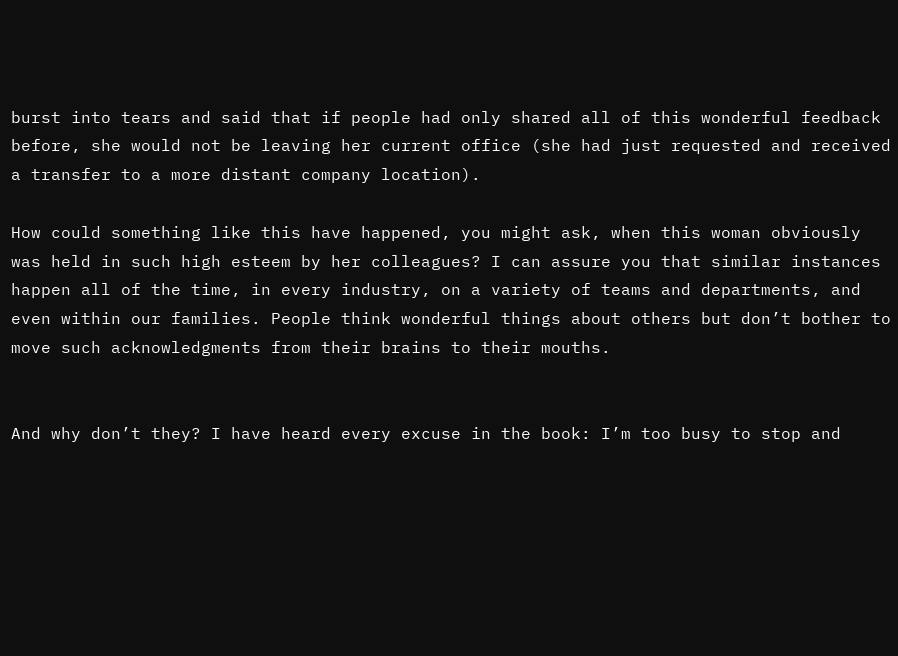burst into tears and said that if people had only shared all of this wonderful feedback before, she would not be leaving her current office (she had just requested and received a transfer to a more distant company location).

How could something like this have happened, you might ask, when this woman obviously was held in such high esteem by her colleagues? I can assure you that similar instances happen all of the time, in every industry, on a variety of teams and departments, and even within our families. People think wonderful things about others but don’t bother to move such acknowledgments from their brains to their mouths.


And why don’t they? I have heard every excuse in the book: I’m too busy to stop and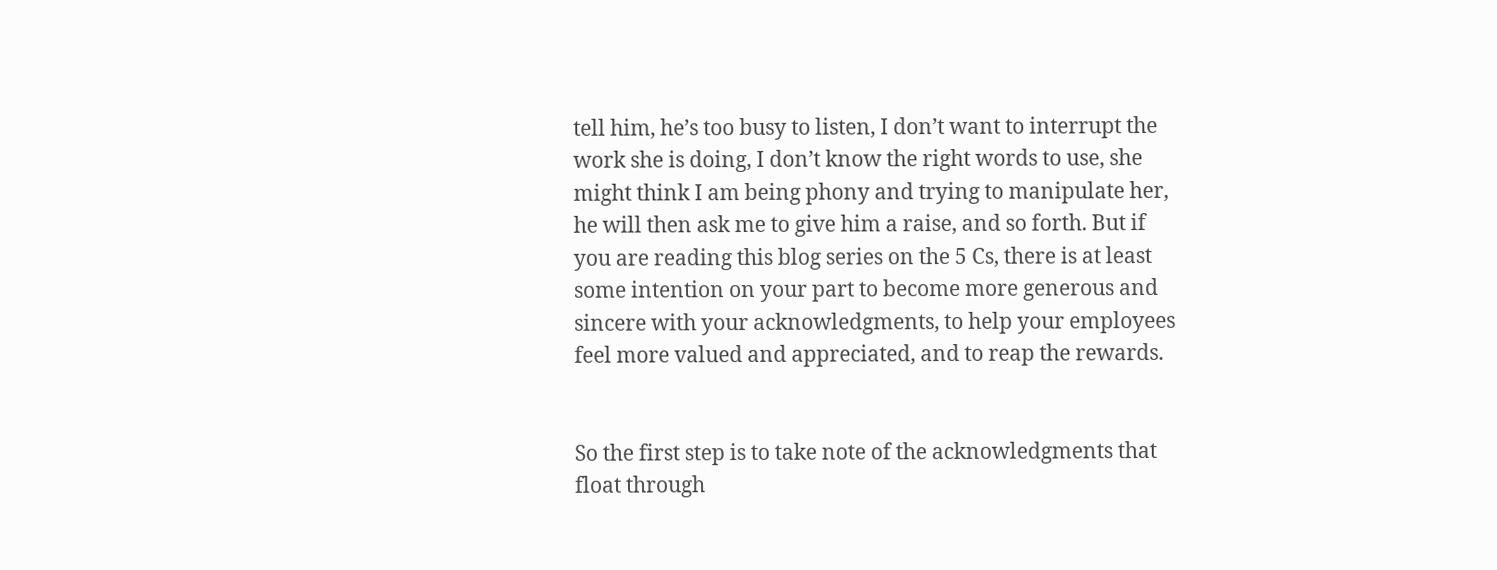tell him, he’s too busy to listen, I don’t want to interrupt the work she is doing, I don’t know the right words to use, she might think I am being phony and trying to manipulate her, he will then ask me to give him a raise, and so forth. But if you are reading this blog series on the 5 Cs, there is at least some intention on your part to become more generous and sincere with your acknowledgments, to help your employees feel more valued and appreciated, and to reap the rewards.


So the first step is to take note of the acknowledgments that float through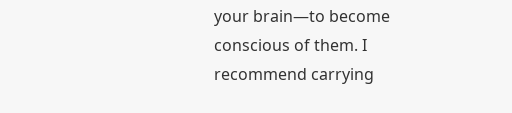your brain—to become conscious of them. I recommend carrying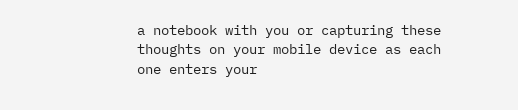a notebook with you or capturing these thoughts on your mobile device as each one enters your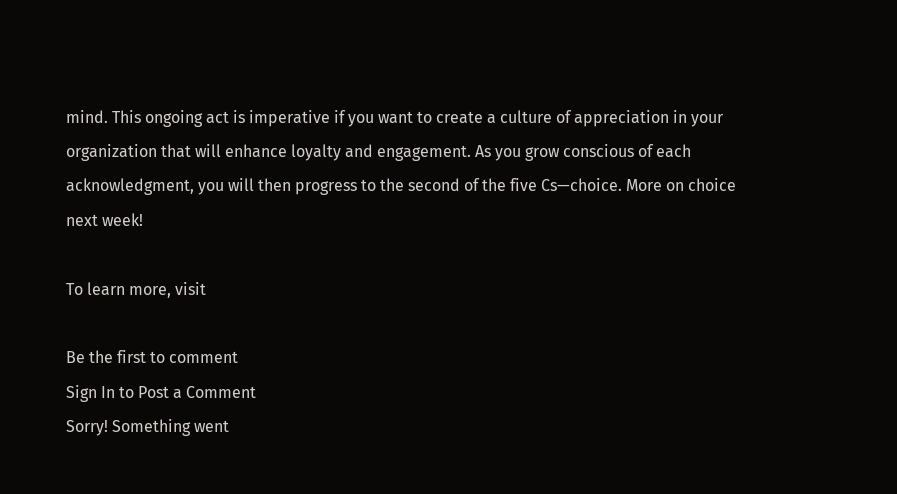mind. This ongoing act is imperative if you want to create a culture of appreciation in your organization that will enhance loyalty and engagement. As you grow conscious of each acknowledgment, you will then progress to the second of the five Cs—choice. More on choice next week!

To learn more, visit

Be the first to comment
Sign In to Post a Comment
Sorry! Something went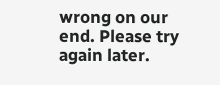wrong on our end. Please try again later.